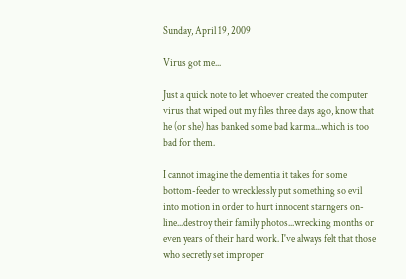Sunday, April 19, 2009

Virus got me...

Just a quick note to let whoever created the computer virus that wiped out my files three days ago, know that he (or she) has banked some bad karma...which is too bad for them.

I cannot imagine the dementia it takes for some bottom-feeder to wrecklessly put something so evil into motion in order to hurt innocent starngers on-line...destroy their family photos...wrecking months or even years of their hard work. I've always felt that those who secretly set improper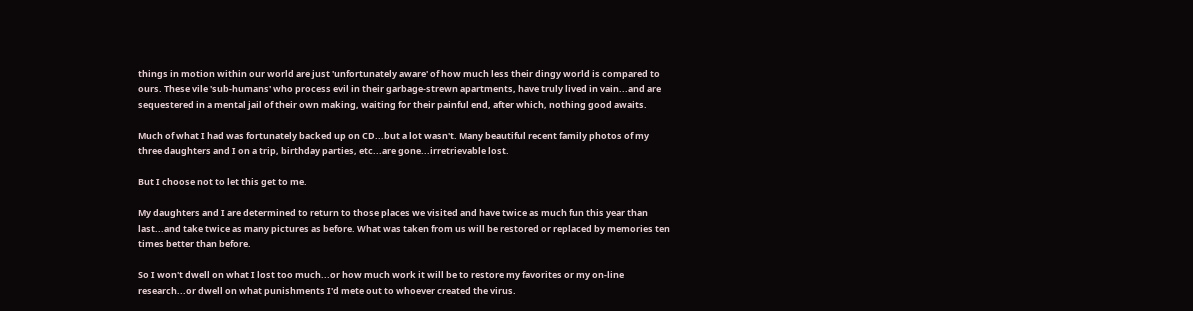things in motion within our world are just 'unfortunately aware' of how much less their dingy world is compared to ours. These vile 'sub-humans' who process evil in their garbage-strewn apartments, have truly lived in vain...and are sequestered in a mental jail of their own making, waiting for their painful end, after which, nothing good awaits.

Much of what I had was fortunately backed up on CD...but a lot wasn't. Many beautiful recent family photos of my three daughters and I on a trip, birthday parties, etc...are gone...irretrievable lost.

But I choose not to let this get to me.

My daughters and I are determined to return to those places we visited and have twice as much fun this year than last...and take twice as many pictures as before. What was taken from us will be restored or replaced by memories ten times better than before.

So I won't dwell on what I lost too much...or how much work it will be to restore my favorites or my on-line research...or dwell on what punishments I'd mete out to whoever created the virus.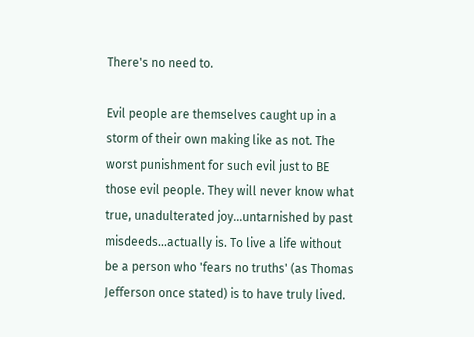There's no need to.

Evil people are themselves caught up in a storm of their own making like as not. The worst punishment for such evil just to BE those evil people. They will never know what true, unadulterated joy...untarnished by past misdeeds...actually is. To live a life without be a person who 'fears no truths' (as Thomas Jefferson once stated) is to have truly lived.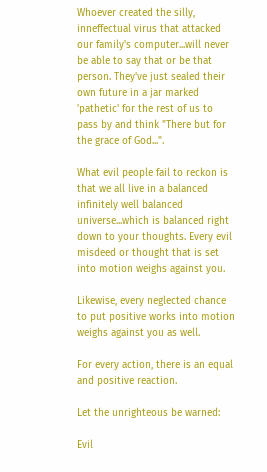Whoever created the silly, inneffectual virus that attacked our family's computer...will never be able to say that or be that person. They've just sealed their own future in a jar marked 'pathetic' for the rest of us to pass by and think "There but for the grace of God...".

What evil people fail to reckon is that we all live in a balanced infinitely well balanced universe...which is balanced right down to your thoughts. Every evil misdeed or thought that is set into motion weighs against you.

Likewise, every neglected chance to put positive works into motion weighs against you as well.

For every action, there is an equal and positive reaction.

Let the unrighteous be warned:

Evil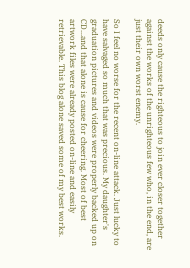deeds only cause the righteous to join ever closer together against the works of the unrighteous few who, in the end, are just their own worst enemy.

So I feel no worse for the recent on-line attack. Just lucky to have salvaged so much that was precious. My daughter's graduation pictures and videos were properly backed up on CD...and that alone is cause for cheering. Most of best artwork files were already posted on-line and easily retrievable. This blog alone saved some of my best works.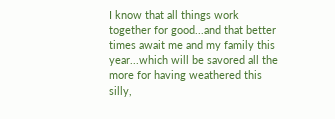I know that all things work together for good...and that better times await me and my family this year...which will be savored all the more for having weathered this silly,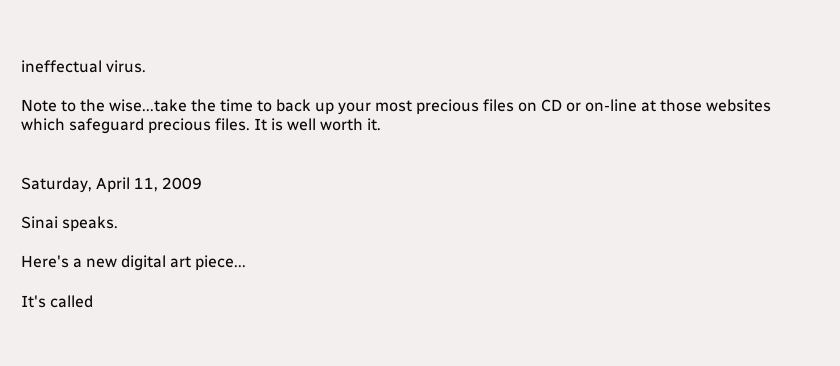ineffectual virus.

Note to the wise...take the time to back up your most precious files on CD or on-line at those websites which safeguard precious files. It is well worth it.


Saturday, April 11, 2009

Sinai speaks.

Here's a new digital art piece...

It's called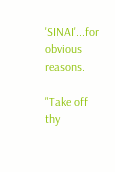'SINAI'...for obvious reasons.

"Take off thy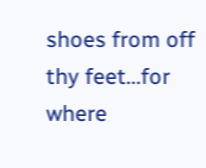shoes from off thy feet...for where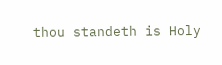thou standeth is Holy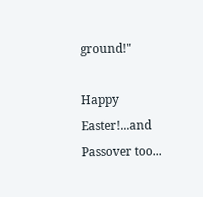ground!"

Happy Easter!...and Passover too...